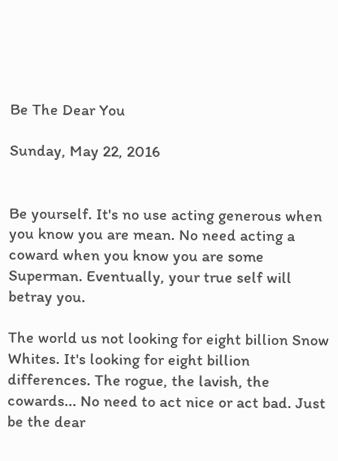Be The Dear You

Sunday, May 22, 2016


Be yourself. It's no use acting generous when you know you are mean. No need acting a coward when you know you are some Superman. Eventually, your true self will betray you.

The world us not looking for eight billion Snow Whites. It's looking for eight billion differences. The rogue, the lavish, the cowards... No need to act nice or act bad. Just be the dear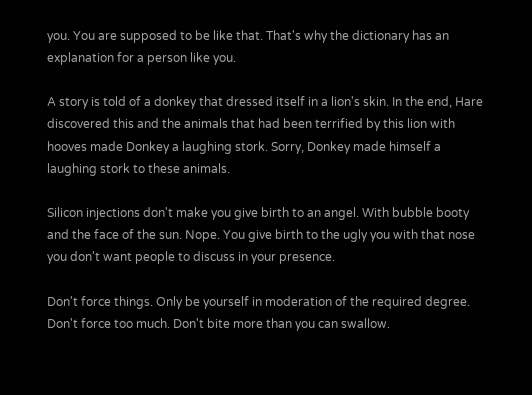you. You are supposed to be like that. That's why the dictionary has an explanation for a person like you.

A story is told of a donkey that dressed itself in a lion's skin. In the end, Hare discovered this and the animals that had been terrified by this lion with hooves made Donkey a laughing stork. Sorry, Donkey made himself a laughing stork to these animals.

Silicon injections don't make you give birth to an angel. With bubble booty and the face of the sun. Nope. You give birth to the ugly you with that nose you don't want people to discuss in your presence.

Don't force things. Only be yourself in moderation of the required degree. Don't force too much. Don't bite more than you can swallow.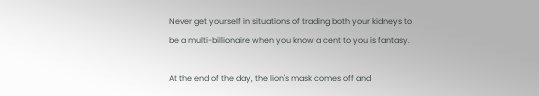Never get yourself in situations of trading both your kidneys to be a multi-billionaire when you know a cent to you is fantasy.

At the end of the day, the lion's mask comes off and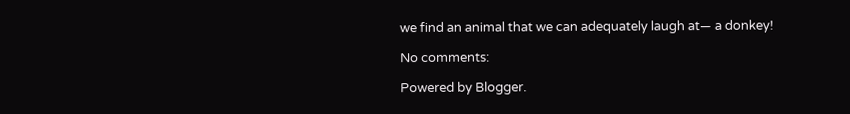we find an animal that we can adequately laugh at— a donkey!

No comments:

Powered by Blogger.